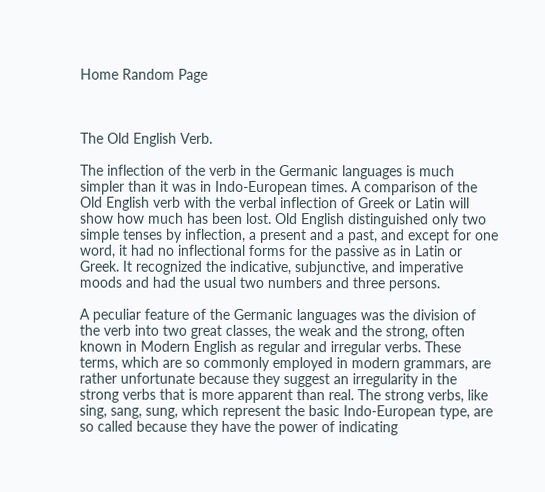Home Random Page



The Old English Verb.

The inflection of the verb in the Germanic languages is much simpler than it was in Indo-European times. A comparison of the Old English verb with the verbal inflection of Greek or Latin will show how much has been lost. Old English distinguished only two simple tenses by inflection, a present and a past, and except for one word, it had no inflectional forms for the passive as in Latin or Greek. It recognized the indicative, subjunctive, and imperative moods and had the usual two numbers and three persons.

A peculiar feature of the Germanic languages was the division of the verb into two great classes, the weak and the strong, often known in Modern English as regular and irregular verbs. These terms, which are so commonly employed in modern grammars, are rather unfortunate because they suggest an irregularity in the strong verbs that is more apparent than real. The strong verbs, like sing, sang, sung, which represent the basic Indo-European type, are so called because they have the power of indicating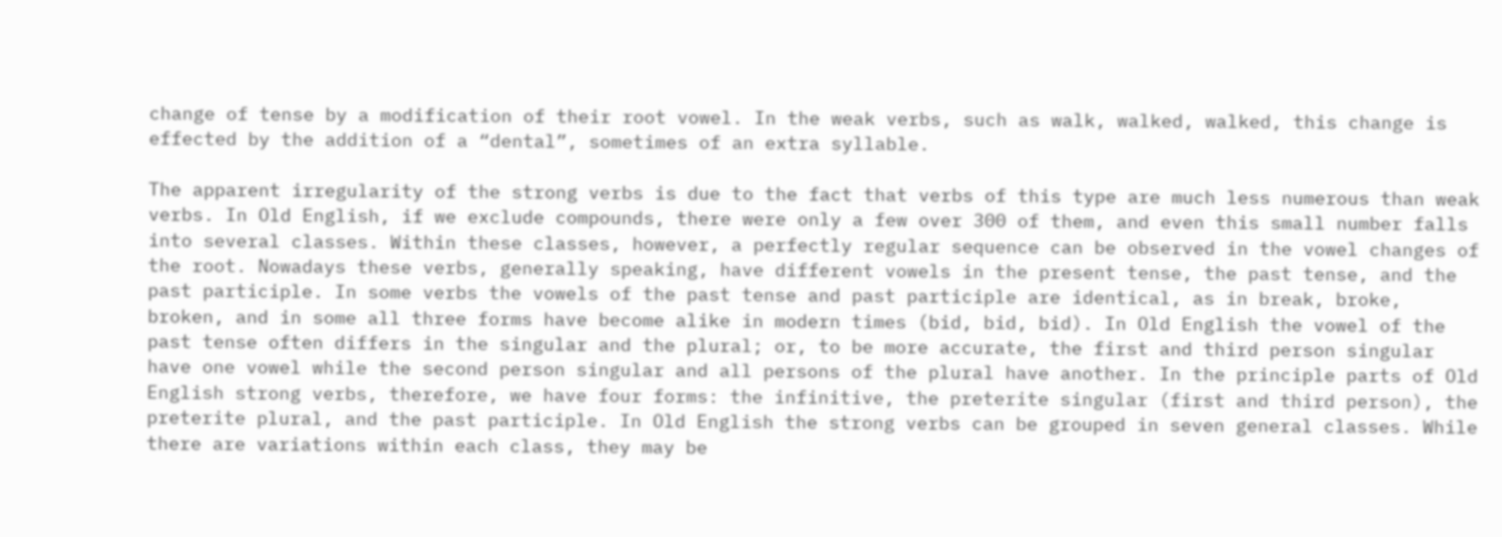change of tense by a modification of their root vowel. In the weak verbs, such as walk, walked, walked, this change is effected by the addition of a “dental”, sometimes of an extra syllable.

The apparent irregularity of the strong verbs is due to the fact that verbs of this type are much less numerous than weak verbs. In Old English, if we exclude compounds, there were only a few over 300 of them, and even this small number falls into several classes. Within these classes, however, a perfectly regular sequence can be observed in the vowel changes of the root. Nowadays these verbs, generally speaking, have different vowels in the present tense, the past tense, and the past participle. In some verbs the vowels of the past tense and past participle are identical, as in break, broke, broken, and in some all three forms have become alike in modern times (bid, bid, bid). In Old English the vowel of the past tense often differs in the singular and the plural; or, to be more accurate, the first and third person singular have one vowel while the second person singular and all persons of the plural have another. In the principle parts of Old English strong verbs, therefore, we have four forms: the infinitive, the preterite singular (first and third person), the preterite plural, and the past participle. In Old English the strong verbs can be grouped in seven general classes. While there are variations within each class, they may be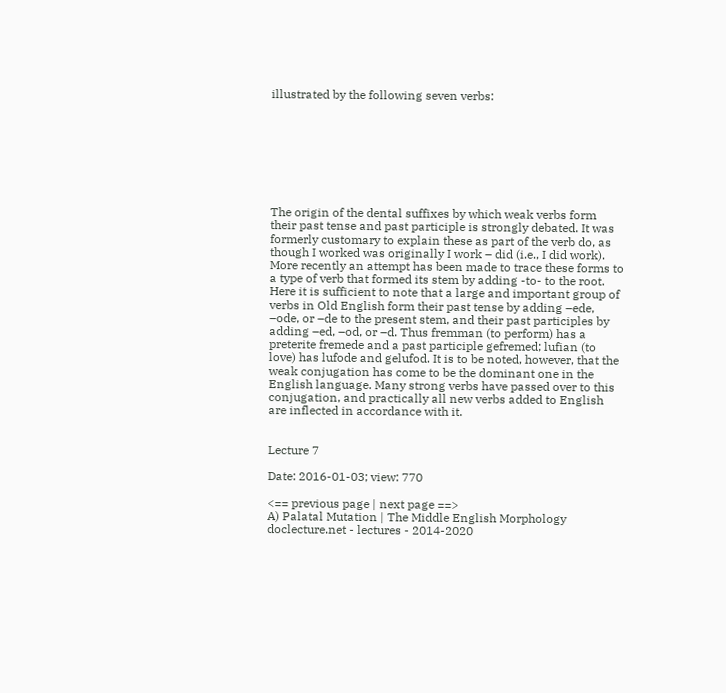illustrated by the following seven verbs:








The origin of the dental suffixes by which weak verbs form their past tense and past participle is strongly debated. It was formerly customary to explain these as part of the verb do, as though I worked was originally I work – did (i.e., I did work). More recently an attempt has been made to trace these forms to a type of verb that formed its stem by adding -to- to the root. Here it is sufficient to note that a large and important group of verbs in Old English form their past tense by adding –ede, –ode, or –de to the present stem, and their past participles by adding –ed, –od, or –d. Thus fremman (to perform) has a preterite fremede and a past participle gefremed; lufian (to love) has lufode and gelufod. It is to be noted, however, that the weak conjugation has come to be the dominant one in the English language. Many strong verbs have passed over to this conjugation, and practically all new verbs added to English are inflected in accordance with it.


Lecture 7

Date: 2016-01-03; view: 770

<== previous page | next page ==>
A) Palatal Mutation | The Middle English Morphology
doclecture.net - lectures - 2014-2020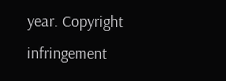year. Copyright infringement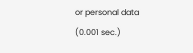or personal data (0.001 sec.)